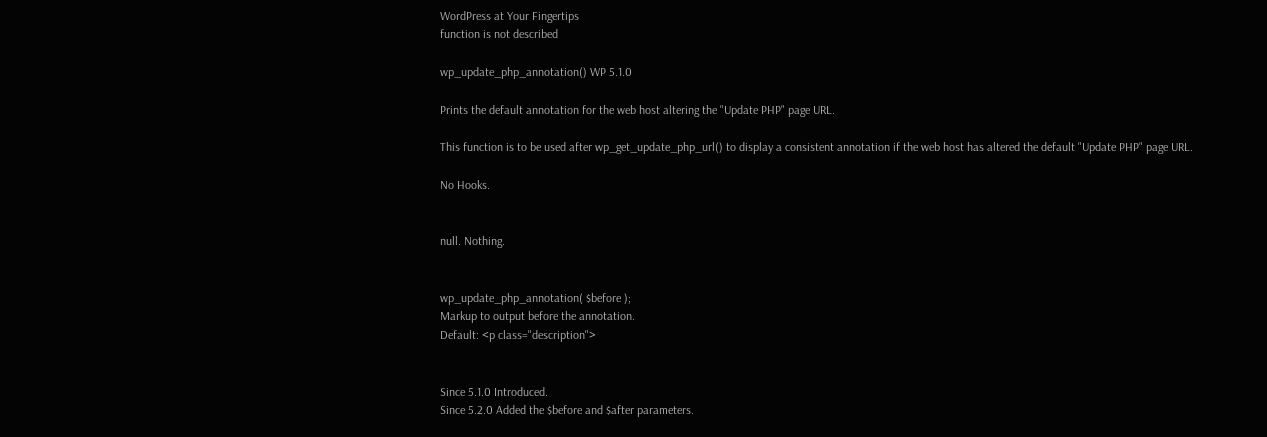WordPress at Your Fingertips
function is not described

wp_update_php_annotation() WP 5.1.0

Prints the default annotation for the web host altering the "Update PHP" page URL.

This function is to be used after wp_get_update_php_url() to display a consistent annotation if the web host has altered the default "Update PHP" page URL.

No Hooks.


null. Nothing.


wp_update_php_annotation( $before );
Markup to output before the annotation.
Default: <p class="description">


Since 5.1.0 Introduced.
Since 5.2.0 Added the $before and $after parameters.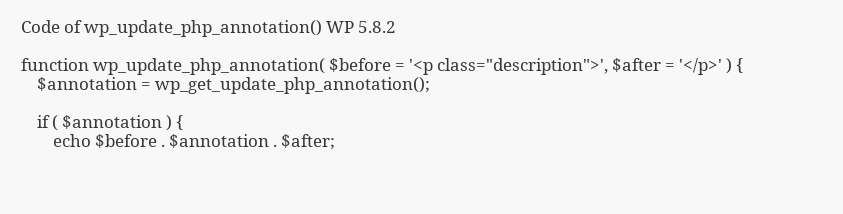Code of wp_update_php_annotation() WP 5.8.2

function wp_update_php_annotation( $before = '<p class="description">', $after = '</p>' ) {
    $annotation = wp_get_update_php_annotation();

    if ( $annotation ) {
        echo $before . $annotation . $after;